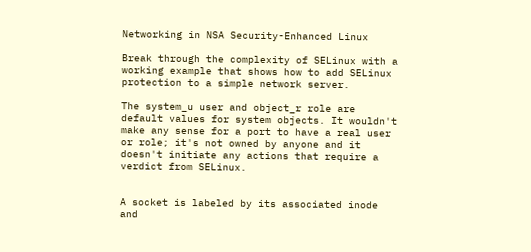Networking in NSA Security-Enhanced Linux

Break through the complexity of SELinux with a working example that shows how to add SELinux protection to a simple network server.

The system_u user and object_r role are default values for system objects. It wouldn't make any sense for a port to have a real user or role; it's not owned by anyone and it doesn't initiate any actions that require a verdict from SELinux.


A socket is labeled by its associated inode and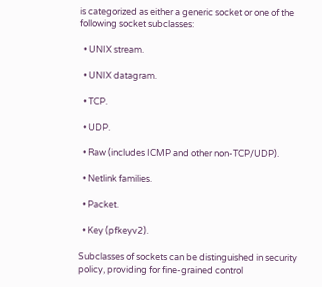is categorized as either a generic socket or one of the following socket subclasses:

  • UNIX stream.

  • UNIX datagram.

  • TCP.

  • UDP.

  • Raw (includes ICMP and other non-TCP/UDP).

  • Netlink families.

  • Packet.

  • Key (pfkeyv2).

Subclasses of sockets can be distinguished in security policy, providing for fine-grained control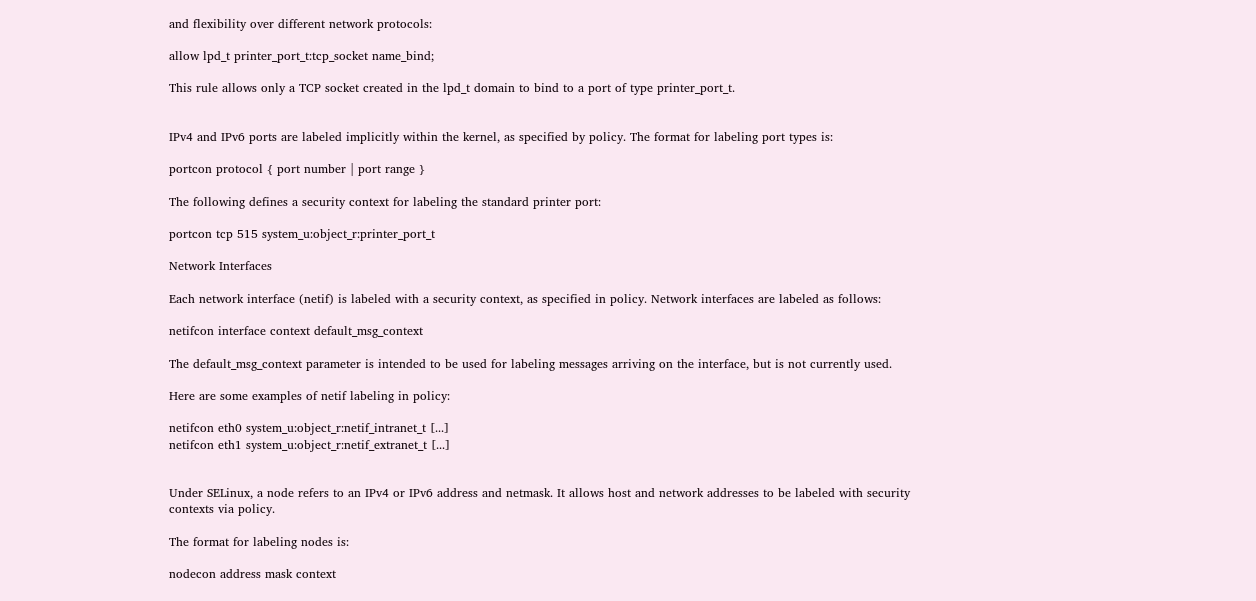and flexibility over different network protocols:

allow lpd_t printer_port_t:tcp_socket name_bind;

This rule allows only a TCP socket created in the lpd_t domain to bind to a port of type printer_port_t.


IPv4 and IPv6 ports are labeled implicitly within the kernel, as specified by policy. The format for labeling port types is:

portcon protocol { port number | port range }

The following defines a security context for labeling the standard printer port:

portcon tcp 515 system_u:object_r:printer_port_t

Network Interfaces

Each network interface (netif) is labeled with a security context, as specified in policy. Network interfaces are labeled as follows:

netifcon interface context default_msg_context

The default_msg_context parameter is intended to be used for labeling messages arriving on the interface, but is not currently used.

Here are some examples of netif labeling in policy:

netifcon eth0 system_u:object_r:netif_intranet_t [...]
netifcon eth1 system_u:object_r:netif_extranet_t [...]


Under SELinux, a node refers to an IPv4 or IPv6 address and netmask. It allows host and network addresses to be labeled with security contexts via policy.

The format for labeling nodes is:

nodecon address mask context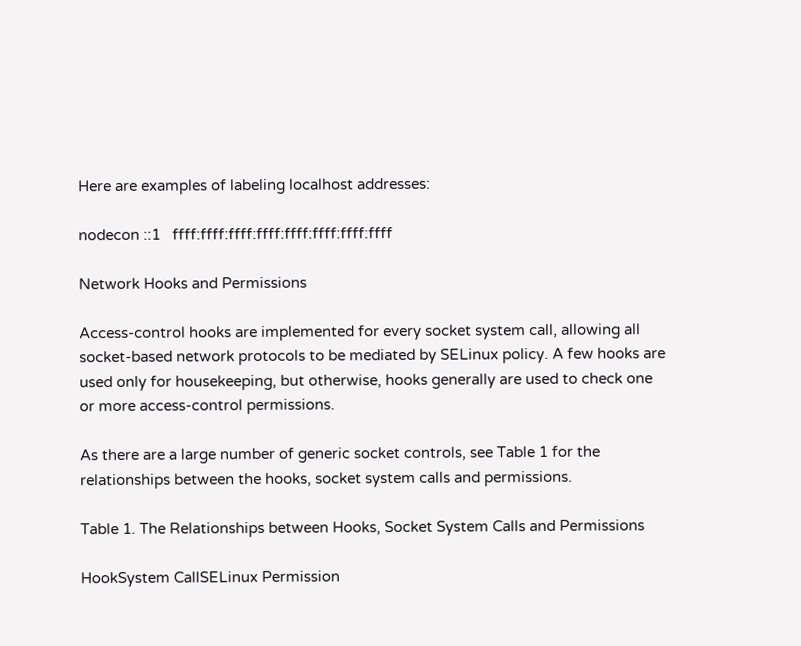Here are examples of labeling localhost addresses:

nodecon ::1   ffff:ffff:ffff:ffff:ffff:ffff:ffff:ffff

Network Hooks and Permissions

Access-control hooks are implemented for every socket system call, allowing all socket-based network protocols to be mediated by SELinux policy. A few hooks are used only for housekeeping, but otherwise, hooks generally are used to check one or more access-control permissions.

As there are a large number of generic socket controls, see Table 1 for the relationships between the hooks, socket system calls and permissions.

Table 1. The Relationships between Hooks, Socket System Calls and Permissions

HookSystem CallSELinux Permission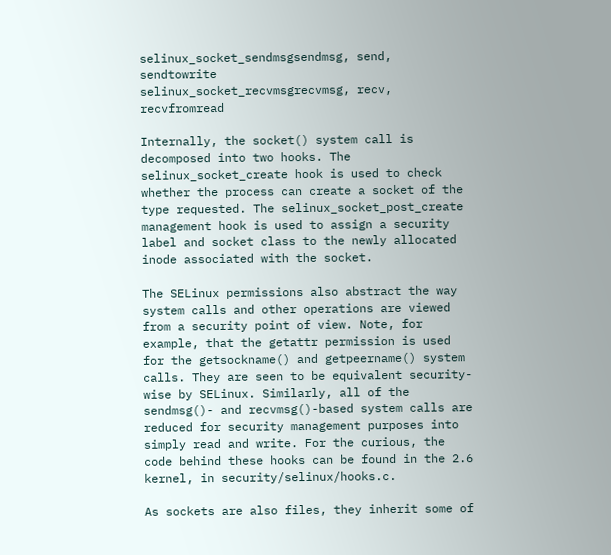selinux_socket_sendmsgsendmsg, send, sendtowrite
selinux_socket_recvmsgrecvmsg, recv, recvfromread

Internally, the socket() system call is decomposed into two hooks. The selinux_socket_create hook is used to check whether the process can create a socket of the type requested. The selinux_socket_post_create management hook is used to assign a security label and socket class to the newly allocated inode associated with the socket.

The SELinux permissions also abstract the way system calls and other operations are viewed from a security point of view. Note, for example, that the getattr permission is used for the getsockname() and getpeername() system calls. They are seen to be equivalent security-wise by SELinux. Similarly, all of the sendmsg()- and recvmsg()-based system calls are reduced for security management purposes into simply read and write. For the curious, the code behind these hooks can be found in the 2.6 kernel, in security/selinux/hooks.c.

As sockets are also files, they inherit some of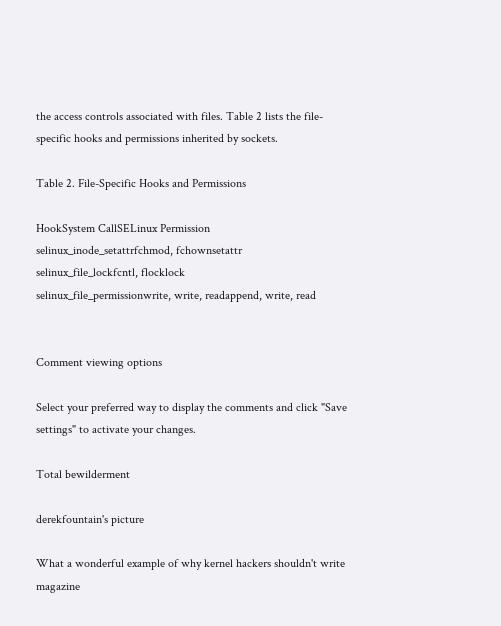the access controls associated with files. Table 2 lists the file-specific hooks and permissions inherited by sockets.

Table 2. File-Specific Hooks and Permissions

HookSystem CallSELinux Permission
selinux_inode_setattrfchmod, fchownsetattr
selinux_file_lockfcntl, flocklock
selinux_file_permissionwrite, write, readappend, write, read


Comment viewing options

Select your preferred way to display the comments and click "Save settings" to activate your changes.

Total bewilderment

derekfountain's picture

What a wonderful example of why kernel hackers shouldn't write magazine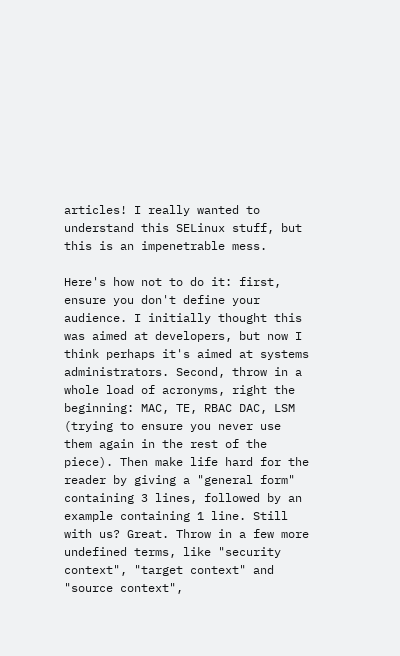articles! I really wanted to understand this SELinux stuff, but this is an impenetrable mess.

Here's how not to do it: first, ensure you don't define your audience. I initially thought this was aimed at developers, but now I think perhaps it's aimed at systems administrators. Second, throw in a whole load of acronyms, right the beginning: MAC, TE, RBAC DAC, LSM (trying to ensure you never use them again in the rest of the piece). Then make life hard for the reader by giving a "general form" containing 3 lines, followed by an example containing 1 line. Still with us? Great. Throw in a few more undefined terms, like "security context", "target context" and "source context",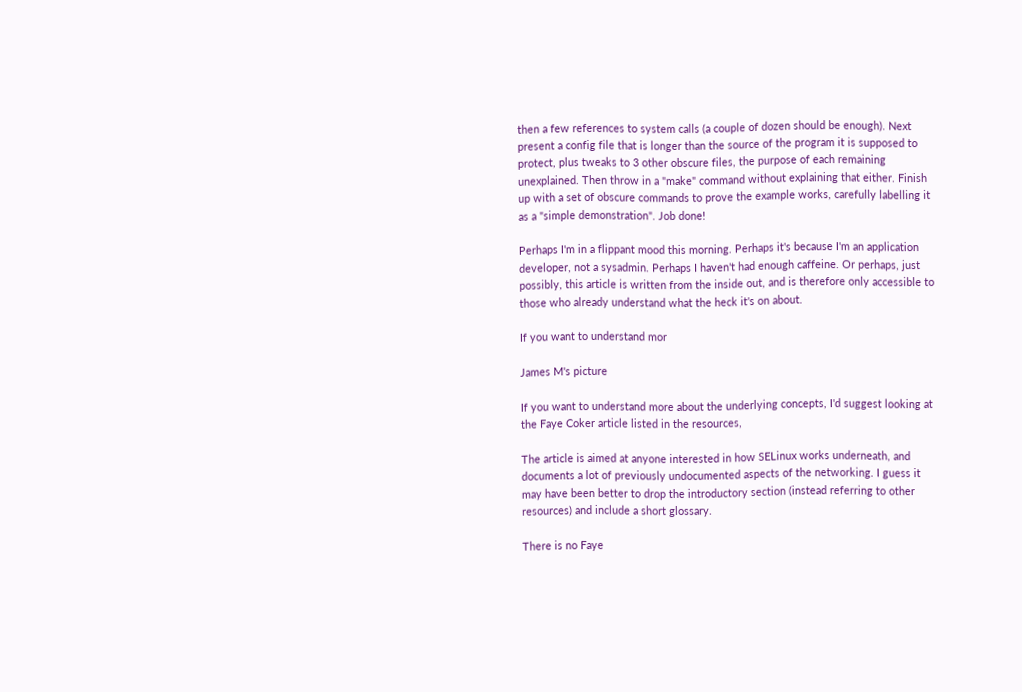then a few references to system calls (a couple of dozen should be enough). Next present a config file that is longer than the source of the program it is supposed to protect, plus tweaks to 3 other obscure files, the purpose of each remaining unexplained. Then throw in a "make" command without explaining that either. Finish up with a set of obscure commands to prove the example works, carefully labelling it as a "simple demonstration". Job done!

Perhaps I'm in a flippant mood this morning. Perhaps it's because I'm an application developer, not a sysadmin. Perhaps I haven't had enough caffeine. Or perhaps, just possibly, this article is written from the inside out, and is therefore only accessible to those who already understand what the heck it's on about.

If you want to understand mor

James M's picture

If you want to understand more about the underlying concepts, I'd suggest looking at the Faye Coker article listed in the resources,

The article is aimed at anyone interested in how SELinux works underneath, and documents a lot of previously undocumented aspects of the networking. I guess it may have been better to drop the introductory section (instead referring to other resources) and include a short glossary.

There is no Faye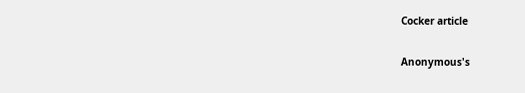Cocker article

Anonymous's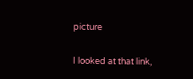picture

I looked at that link,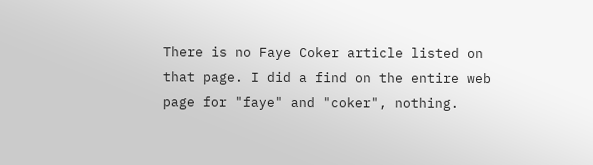There is no Faye Coker article listed on that page. I did a find on the entire web page for "faye" and "coker", nothing.